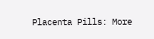Placenta Pills: More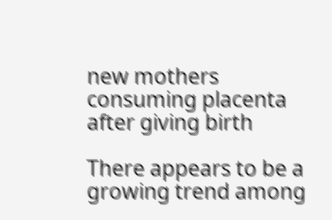new mothers consuming placenta after giving birth

There appears to be a growing trend among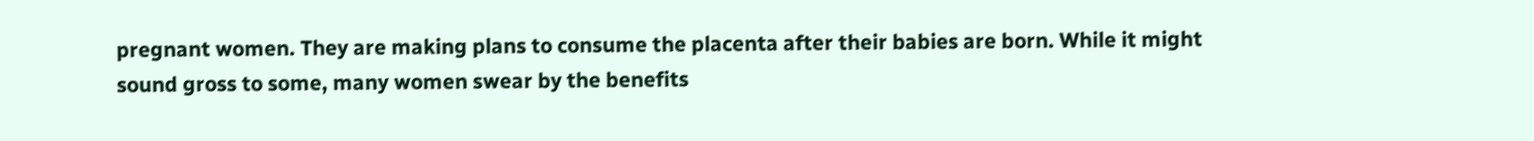pregnant women. They are making plans to consume the placenta after their babies are born. While it might sound gross to some, many women swear by the benefits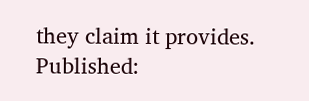they claim it provides.
Published: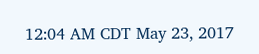12:04 AM CDT May 23, 2017